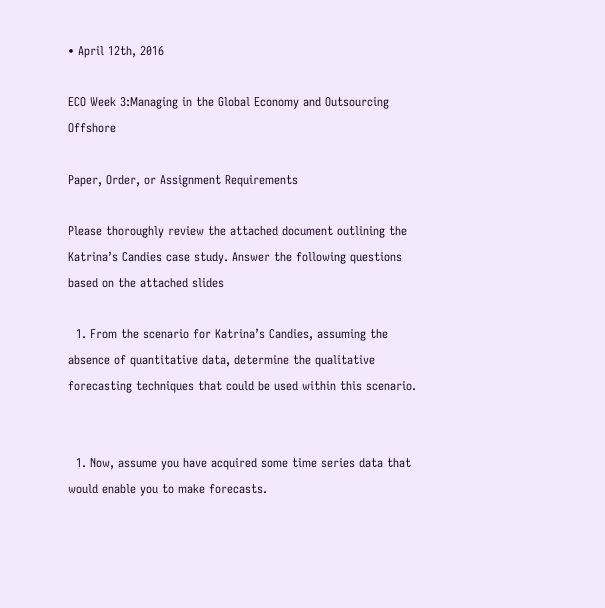• April 12th, 2016

ECO Week 3:Managing in the Global Economy and Outsourcing Offshore

Paper, Order, or Assignment Requirements

Please thoroughly review the attached document outlining the Katrina’s Candies case study. Answer the following questions based on the attached slides

  1. From the scenario for Katrina’s Candies, assuming the absence of quantitative data, determine the qualitative forecasting techniques that could be used within this scenario.


  1. Now, assume you have acquired some time series data that would enable you to make forecasts.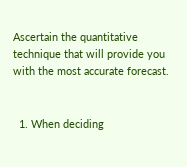Ascertain the quantitative technique that will provide you with the most accurate forecast.


  1. When deciding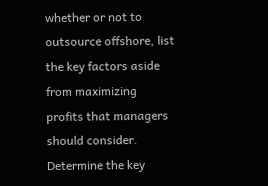whether or not to outsource offshore, list the key factors aside from maximizing profits that managers should consider. Determine the key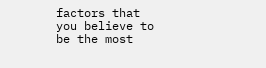factors that you believe to be the most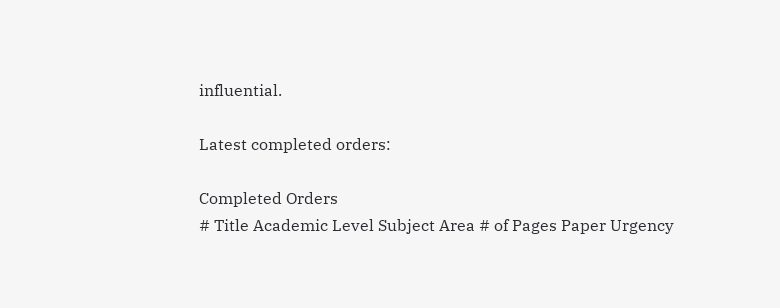influential.

Latest completed orders:

Completed Orders
# Title Academic Level Subject Area # of Pages Paper Urgency